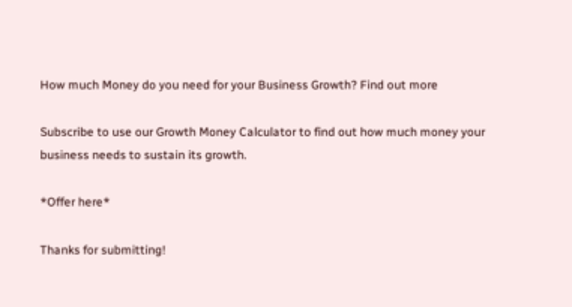How much Money do you need for your Business Growth? Find out more

Subscribe to use our Growth Money Calculator to find out how much money your business needs to sustain its growth.

*Offer here*

Thanks for submitting!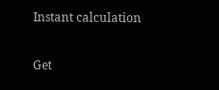Instant calculation

Get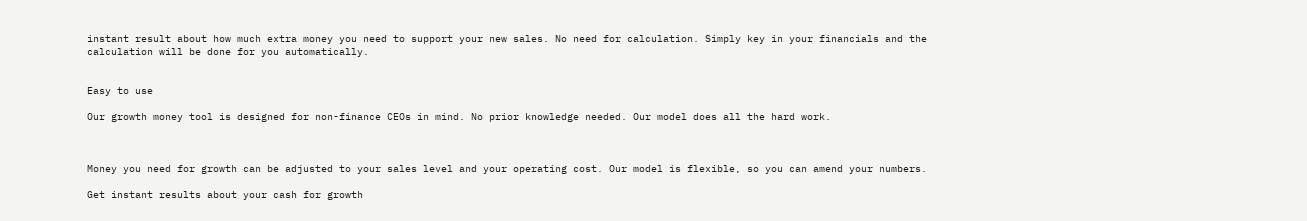instant result about how much extra money you need to support your new sales. No need for calculation. Simply key in your financials and the calculation will be done for you automatically.


Easy to use

Our growth money tool is designed for non-finance CEOs in mind. No prior knowledge needed. Our model does all the hard work.



Money you need for growth can be adjusted to your sales level and your operating cost. Our model is flexible, so you can amend your numbers.

Get instant results about your cash for growth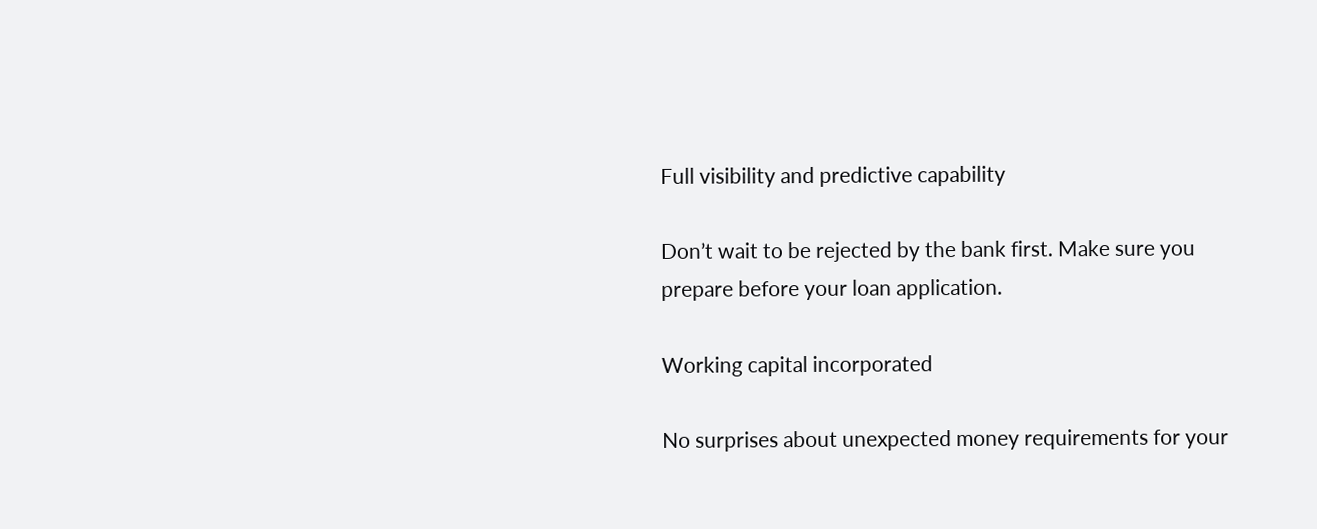Full visibility and predictive capability

Don’t wait to be rejected by the bank first. Make sure you prepare before your loan application.

Working capital incorporated

No surprises about unexpected money requirements for your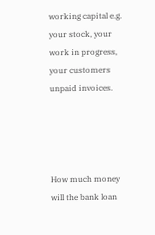working capital e.g. your stock, your work in progress, your customers unpaid invoices.




How much money will the bank loan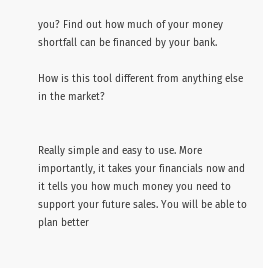you? Find out how much of your money shortfall can be financed by your bank.

How is this tool different from anything else in the market?


Really simple and easy to use. More importantly, it takes your financials now and it tells you how much money you need to support your future sales. You will be able to plan better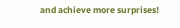and achieve more surprises!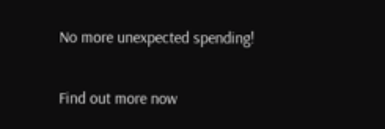No more unexpected spending!

Find out more now